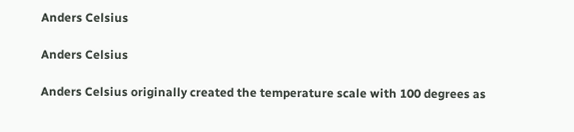Anders Celsius

Anders Celsius

Anders Celsius originally created the temperature scale with 100 degrees as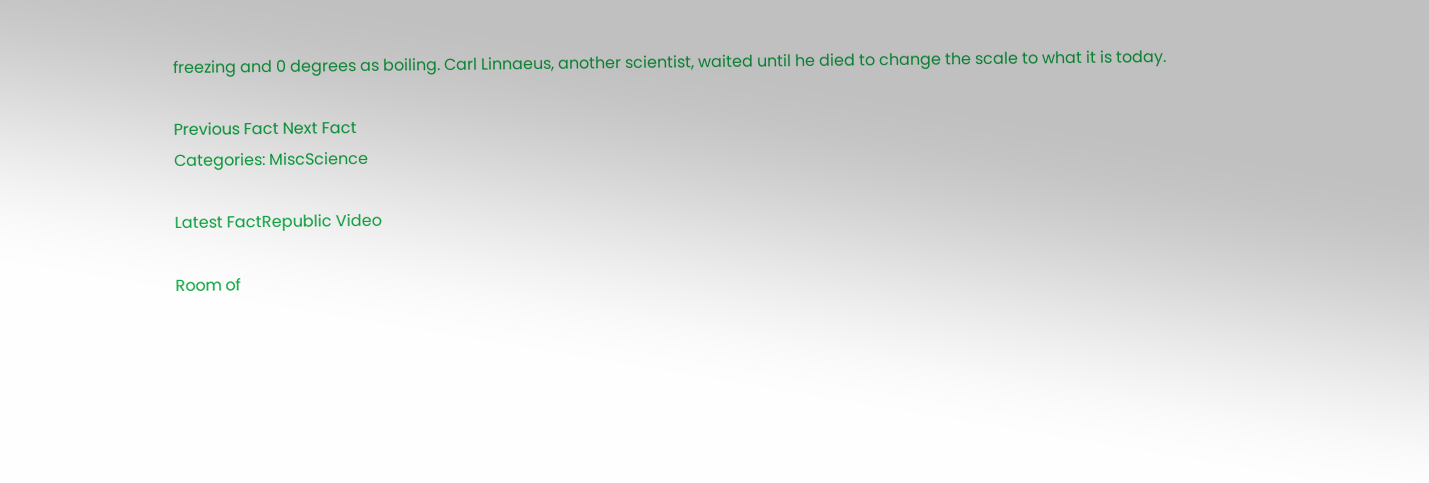freezing and 0 degrees as boiling. Carl Linnaeus, another scientist, waited until he died to change the scale to what it is today.

Previous Fact Next Fact
Categories: MiscScience

Latest FactRepublic Video

Room of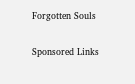Forgotten Souls

Sponsored Links